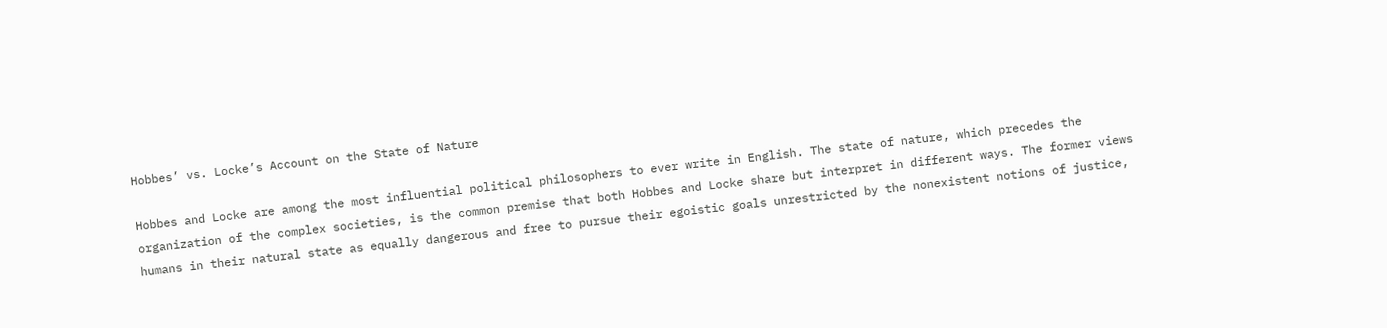Hobbes’ vs. Locke’s Account on the State of Nature

Hobbes and Locke are among the most influential political philosophers to ever write in English. The state of nature, which precedes the organization of the complex societies, is the common premise that both Hobbes and Locke share but interpret in different ways. The former views humans in their natural state as equally dangerous and free to pursue their egoistic goals unrestricted by the nonexistent notions of justice,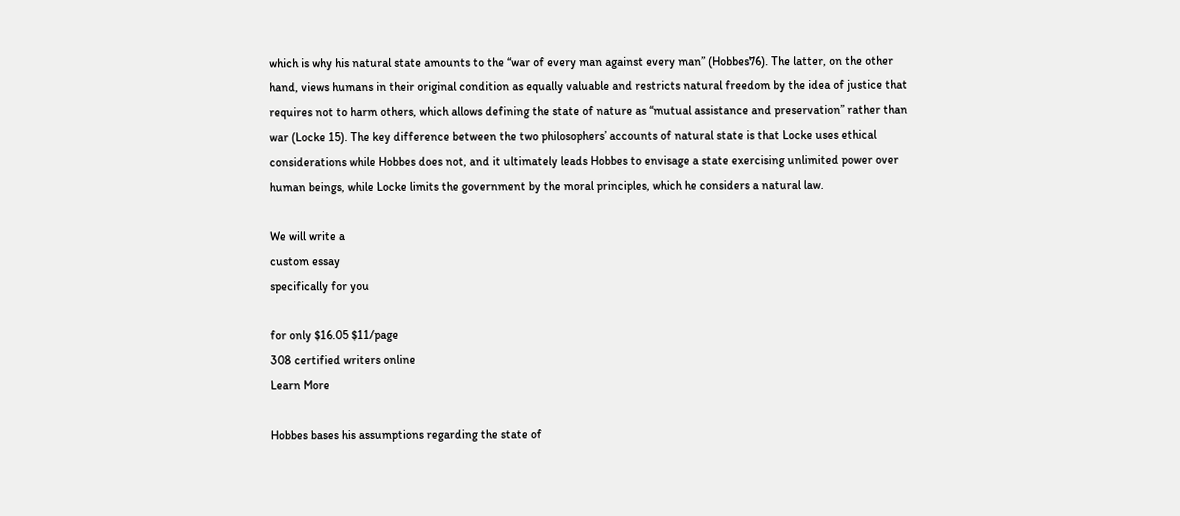which is why his natural state amounts to the “war of every man against every man” (Hobbes76). The latter, on the other hand, views humans in their original condition as equally valuable and restricts natural freedom by the idea of justice that requires not to harm others, which allows defining the state of nature as “mutual assistance and preservation” rather than war (Locke 15). The key difference between the two philosophers’ accounts of natural state is that Locke uses ethical considerations while Hobbes does not, and it ultimately leads Hobbes to envisage a state exercising unlimited power over human beings, while Locke limits the government by the moral principles, which he considers a natural law.

We will write a
custom essay
specifically for you

for only $16.05 $11/page
308 certified writers online
Learn More

Hobbes bases his assumptions regarding the state of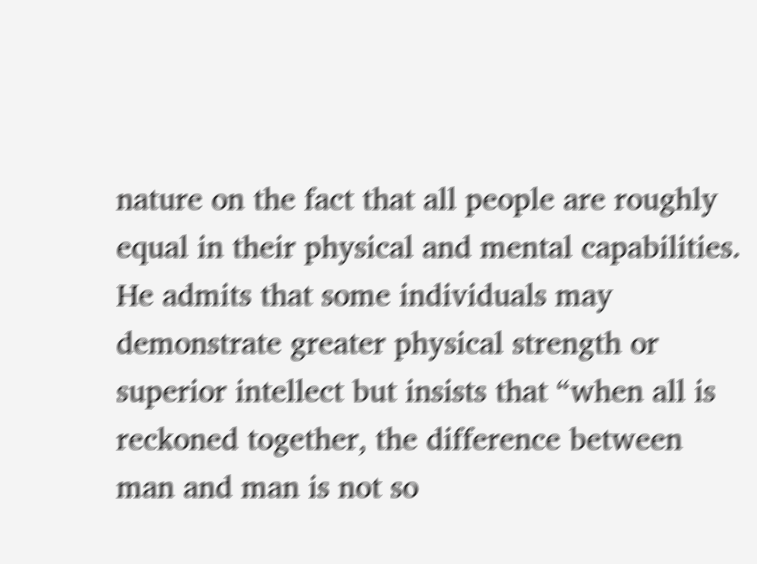nature on the fact that all people are roughly equal in their physical and mental capabilities. He admits that some individuals may demonstrate greater physical strength or superior intellect but insists that “when all is reckoned together, the difference between man and man is not so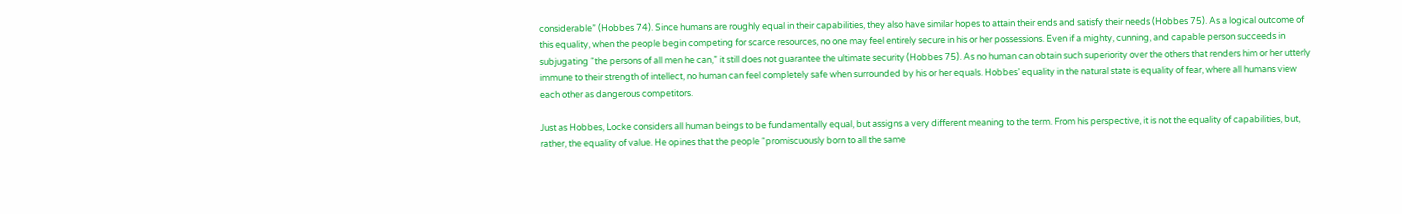considerable” (Hobbes 74). Since humans are roughly equal in their capabilities, they also have similar hopes to attain their ends and satisfy their needs (Hobbes 75). As a logical outcome of this equality, when the people begin competing for scarce resources, no one may feel entirely secure in his or her possessions. Even if a mighty, cunning, and capable person succeeds in subjugating “the persons of all men he can,” it still does not guarantee the ultimate security (Hobbes 75). As no human can obtain such superiority over the others that renders him or her utterly immune to their strength of intellect, no human can feel completely safe when surrounded by his or her equals. Hobbes’ equality in the natural state is equality of fear, where all humans view each other as dangerous competitors.

Just as Hobbes, Locke considers all human beings to be fundamentally equal, but assigns a very different meaning to the term. From his perspective, it is not the equality of capabilities, but, rather, the equality of value. He opines that the people “promiscuously born to all the same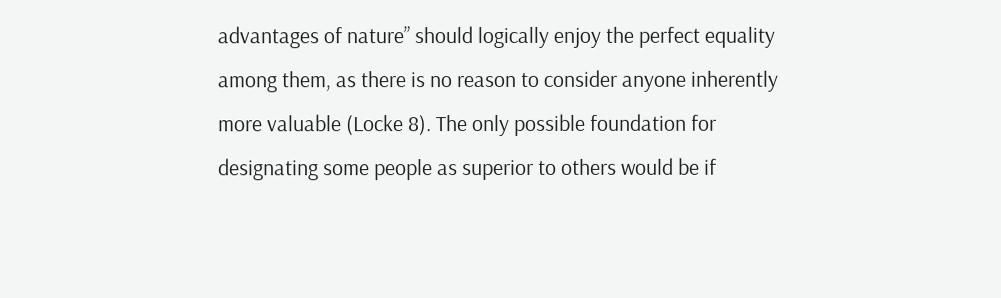advantages of nature” should logically enjoy the perfect equality among them, as there is no reason to consider anyone inherently more valuable (Locke 8). The only possible foundation for designating some people as superior to others would be if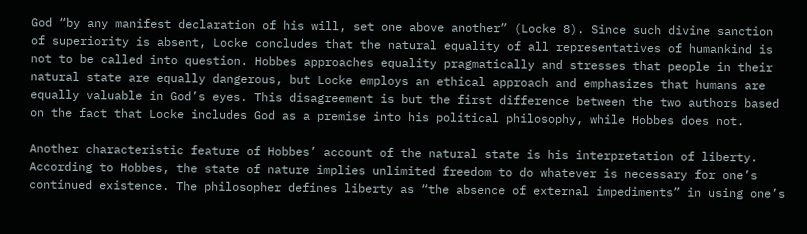God “by any manifest declaration of his will, set one above another” (Locke 8). Since such divine sanction of superiority is absent, Locke concludes that the natural equality of all representatives of humankind is not to be called into question. Hobbes approaches equality pragmatically and stresses that people in their natural state are equally dangerous, but Locke employs an ethical approach and emphasizes that humans are equally valuable in God’s eyes. This disagreement is but the first difference between the two authors based on the fact that Locke includes God as a premise into his political philosophy, while Hobbes does not.

Another characteristic feature of Hobbes’ account of the natural state is his interpretation of liberty. According to Hobbes, the state of nature implies unlimited freedom to do whatever is necessary for one’s continued existence. The philosopher defines liberty as “the absence of external impediments” in using one’s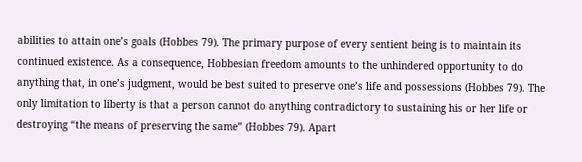abilities to attain one’s goals (Hobbes 79). The primary purpose of every sentient being is to maintain its continued existence. As a consequence, Hobbesian freedom amounts to the unhindered opportunity to do anything that, in one’s judgment, would be best suited to preserve one’s life and possessions (Hobbes 79). The only limitation to liberty is that a person cannot do anything contradictory to sustaining his or her life or destroying “the means of preserving the same” (Hobbes 79). Apart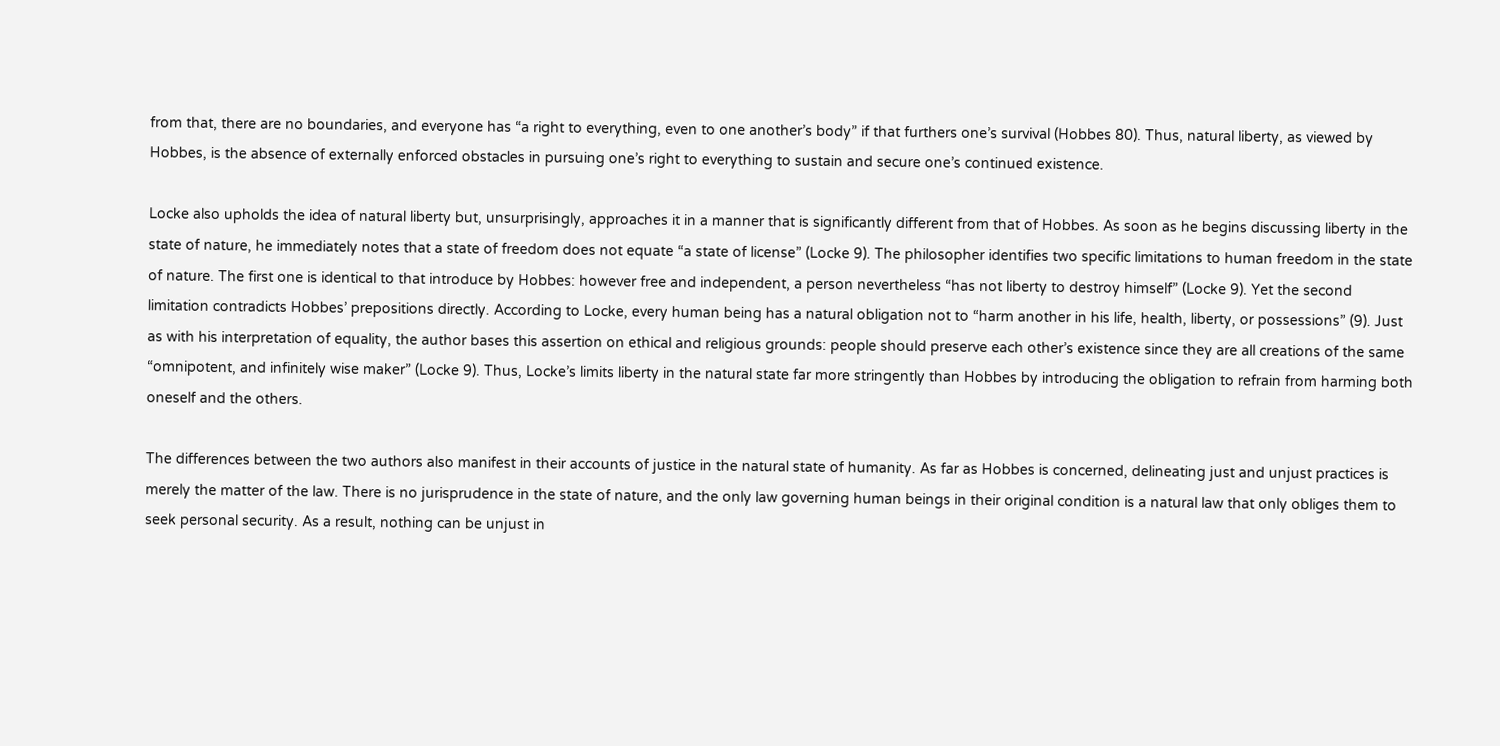from that, there are no boundaries, and everyone has “a right to everything, even to one another’s body” if that furthers one’s survival (Hobbes 80). Thus, natural liberty, as viewed by Hobbes, is the absence of externally enforced obstacles in pursuing one’s right to everything to sustain and secure one’s continued existence.

Locke also upholds the idea of natural liberty but, unsurprisingly, approaches it in a manner that is significantly different from that of Hobbes. As soon as he begins discussing liberty in the state of nature, he immediately notes that a state of freedom does not equate “a state of license” (Locke 9). The philosopher identifies two specific limitations to human freedom in the state of nature. The first one is identical to that introduce by Hobbes: however free and independent, a person nevertheless “has not liberty to destroy himself” (Locke 9). Yet the second limitation contradicts Hobbes’ prepositions directly. According to Locke, every human being has a natural obligation not to “harm another in his life, health, liberty, or possessions” (9). Just as with his interpretation of equality, the author bases this assertion on ethical and religious grounds: people should preserve each other’s existence since they are all creations of the same “omnipotent, and infinitely wise maker” (Locke 9). Thus, Locke’s limits liberty in the natural state far more stringently than Hobbes by introducing the obligation to refrain from harming both oneself and the others.

The differences between the two authors also manifest in their accounts of justice in the natural state of humanity. As far as Hobbes is concerned, delineating just and unjust practices is merely the matter of the law. There is no jurisprudence in the state of nature, and the only law governing human beings in their original condition is a natural law that only obliges them to seek personal security. As a result, nothing can be unjust in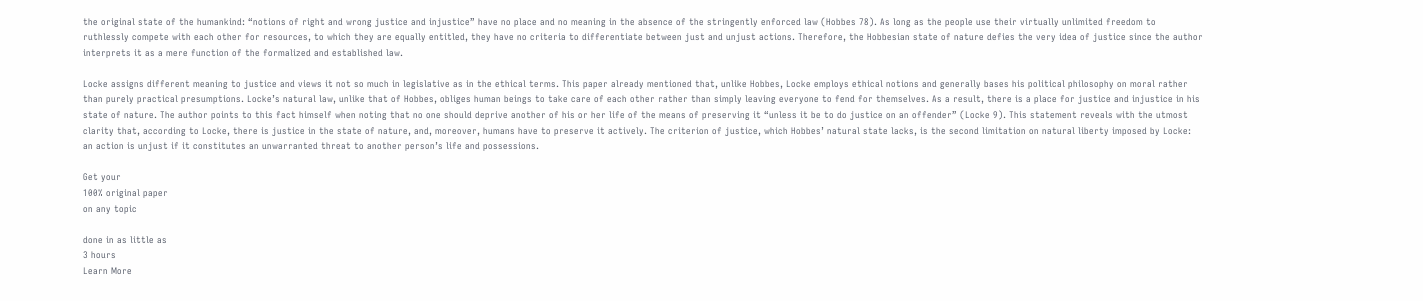the original state of the humankind: “notions of right and wrong justice and injustice” have no place and no meaning in the absence of the stringently enforced law (Hobbes 78). As long as the people use their virtually unlimited freedom to ruthlessly compete with each other for resources, to which they are equally entitled, they have no criteria to differentiate between just and unjust actions. Therefore, the Hobbesian state of nature defies the very idea of justice since the author interprets it as a mere function of the formalized and established law.

Locke assigns different meaning to justice and views it not so much in legislative as in the ethical terms. This paper already mentioned that, unlike Hobbes, Locke employs ethical notions and generally bases his political philosophy on moral rather than purely practical presumptions. Locke’s natural law, unlike that of Hobbes, obliges human beings to take care of each other rather than simply leaving everyone to fend for themselves. As a result, there is a place for justice and injustice in his state of nature. The author points to this fact himself when noting that no one should deprive another of his or her life of the means of preserving it “unless it be to do justice on an offender” (Locke 9). This statement reveals with the utmost clarity that, according to Locke, there is justice in the state of nature, and, moreover, humans have to preserve it actively. The criterion of justice, which Hobbes’ natural state lacks, is the second limitation on natural liberty imposed by Locke: an action is unjust if it constitutes an unwarranted threat to another person’s life and possessions.

Get your
100% original paper
on any topic

done in as little as
3 hours
Learn More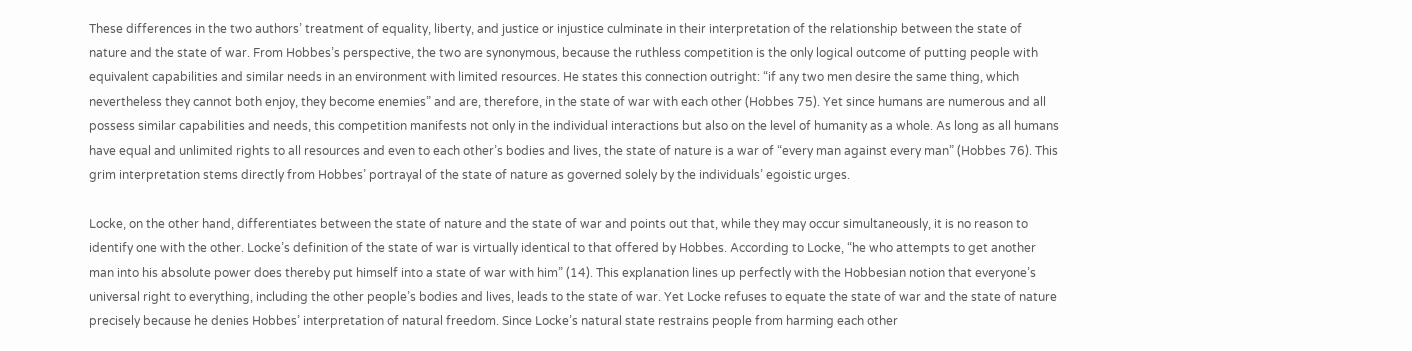These differences in the two authors’ treatment of equality, liberty, and justice or injustice culminate in their interpretation of the relationship between the state of nature and the state of war. From Hobbes’s perspective, the two are synonymous, because the ruthless competition is the only logical outcome of putting people with equivalent capabilities and similar needs in an environment with limited resources. He states this connection outright: “if any two men desire the same thing, which nevertheless they cannot both enjoy, they become enemies” and are, therefore, in the state of war with each other (Hobbes 75). Yet since humans are numerous and all possess similar capabilities and needs, this competition manifests not only in the individual interactions but also on the level of humanity as a whole. As long as all humans have equal and unlimited rights to all resources and even to each other’s bodies and lives, the state of nature is a war of “every man against every man” (Hobbes 76). This grim interpretation stems directly from Hobbes’ portrayal of the state of nature as governed solely by the individuals’ egoistic urges.

Locke, on the other hand, differentiates between the state of nature and the state of war and points out that, while they may occur simultaneously, it is no reason to identify one with the other. Locke’s definition of the state of war is virtually identical to that offered by Hobbes. According to Locke, “he who attempts to get another man into his absolute power does thereby put himself into a state of war with him” (14). This explanation lines up perfectly with the Hobbesian notion that everyone’s universal right to everything, including the other people’s bodies and lives, leads to the state of war. Yet Locke refuses to equate the state of war and the state of nature precisely because he denies Hobbes’ interpretation of natural freedom. Since Locke’s natural state restrains people from harming each other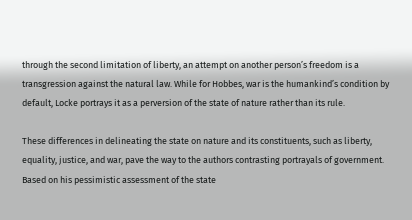through the second limitation of liberty, an attempt on another person’s freedom is a transgression against the natural law. While for Hobbes, war is the humankind’s condition by default, Locke portrays it as a perversion of the state of nature rather than its rule.

These differences in delineating the state on nature and its constituents, such as liberty, equality, justice, and war, pave the way to the authors contrasting portrayals of government. Based on his pessimistic assessment of the state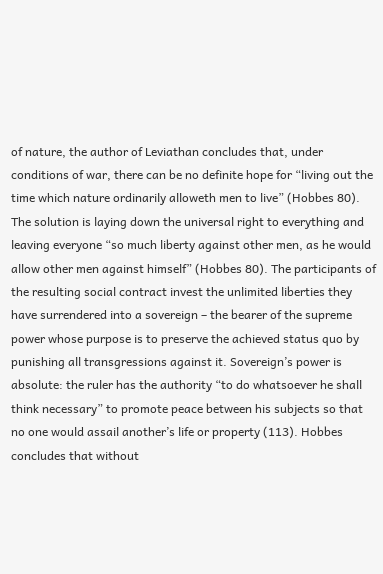of nature, the author of Leviathan concludes that, under conditions of war, there can be no definite hope for “living out the time which nature ordinarily alloweth men to live” (Hobbes 80). The solution is laying down the universal right to everything and leaving everyone “so much liberty against other men, as he would allow other men against himself” (Hobbes 80). The participants of the resulting social contract invest the unlimited liberties they have surrendered into a sovereign – the bearer of the supreme power whose purpose is to preserve the achieved status quo by punishing all transgressions against it. Sovereign’s power is absolute: the ruler has the authority “to do whatsoever he shall think necessary” to promote peace between his subjects so that no one would assail another’s life or property (113). Hobbes concludes that without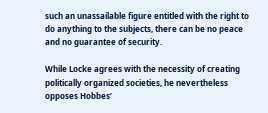such an unassailable figure entitled with the right to do anything to the subjects, there can be no peace and no guarantee of security.

While Locke agrees with the necessity of creating politically organized societies, he nevertheless opposes Hobbes’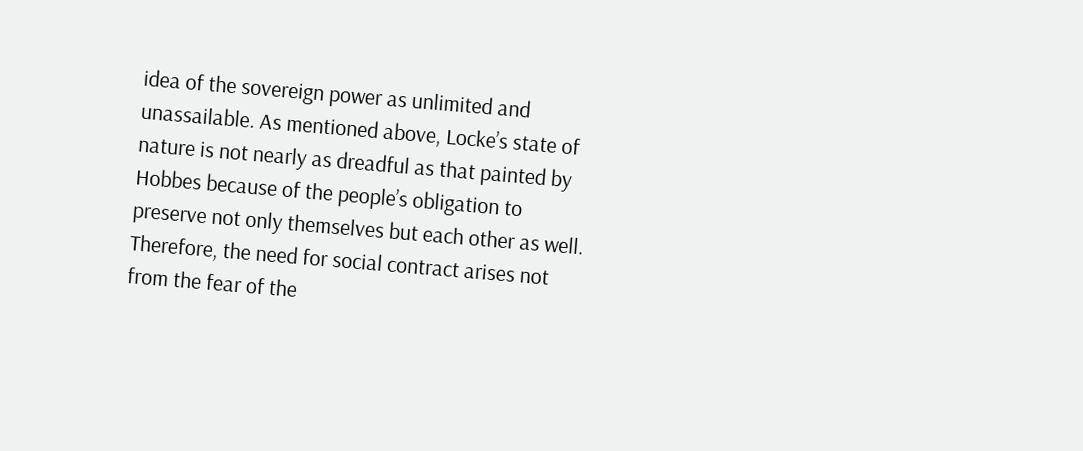idea of the sovereign power as unlimited and unassailable. As mentioned above, Locke’s state of nature is not nearly as dreadful as that painted by Hobbes because of the people’s obligation to preserve not only themselves but each other as well. Therefore, the need for social contract arises not from the fear of the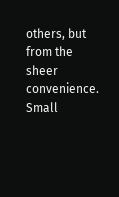others, but from the sheer convenience. Small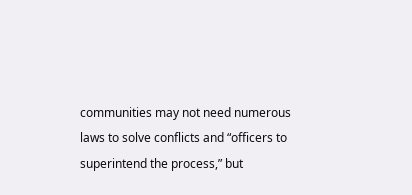communities may not need numerous laws to solve conflicts and “officers to superintend the process,” but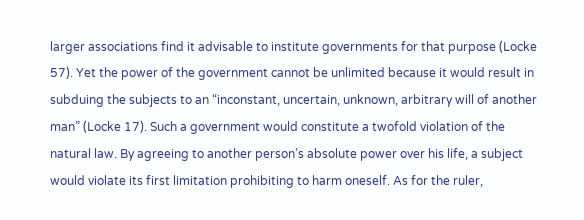larger associations find it advisable to institute governments for that purpose (Locke 57). Yet the power of the government cannot be unlimited because it would result in subduing the subjects to an “inconstant, uncertain, unknown, arbitrary will of another man” (Locke 17). Such a government would constitute a twofold violation of the natural law. By agreeing to another person’s absolute power over his life, a subject would violate its first limitation prohibiting to harm oneself. As for the ruler,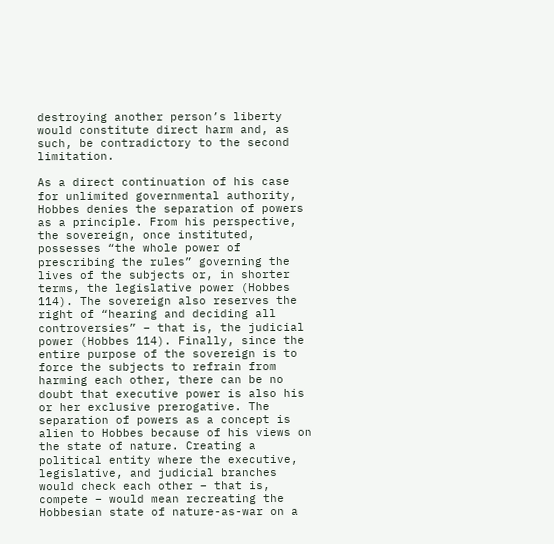destroying another person’s liberty would constitute direct harm and, as such, be contradictory to the second limitation.

As a direct continuation of his case for unlimited governmental authority, Hobbes denies the separation of powers as a principle. From his perspective, the sovereign, once instituted, possesses “the whole power of prescribing the rules” governing the lives of the subjects or, in shorter terms, the legislative power (Hobbes 114). The sovereign also reserves the right of “hearing and deciding all controversies” – that is, the judicial power (Hobbes 114). Finally, since the entire purpose of the sovereign is to force the subjects to refrain from harming each other, there can be no doubt that executive power is also his or her exclusive prerogative. The separation of powers as a concept is alien to Hobbes because of his views on the state of nature. Creating a political entity where the executive, legislative, and judicial branches would check each other – that is, compete – would mean recreating the Hobbesian state of nature-as-war on a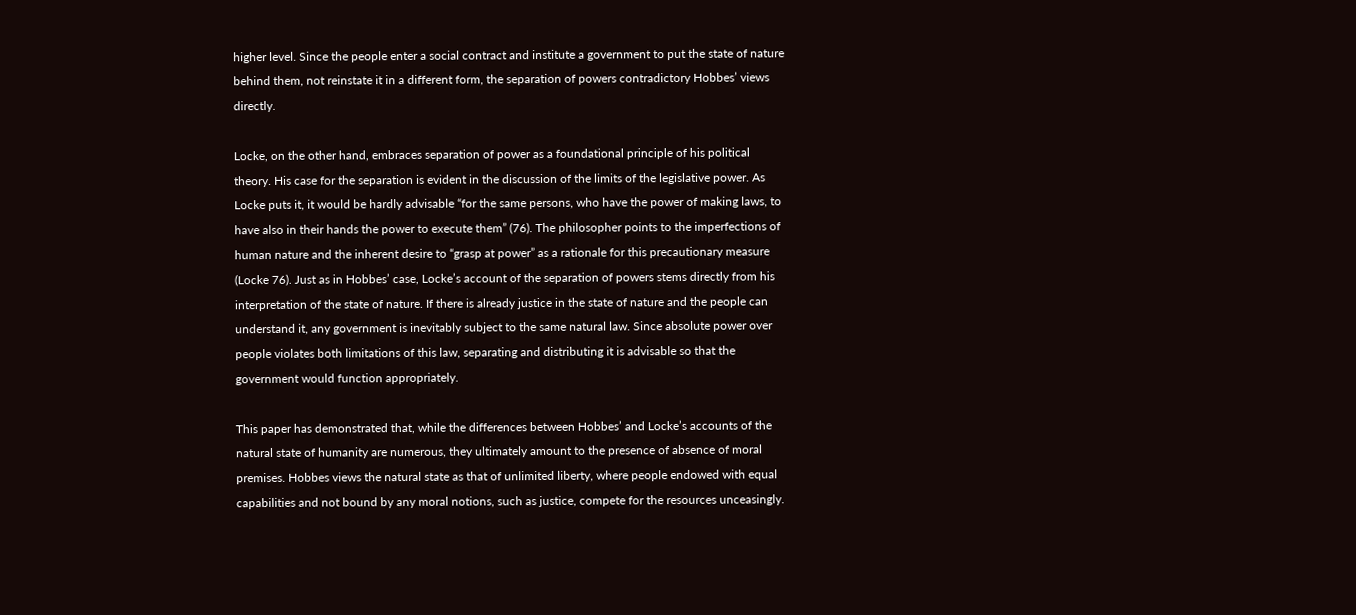higher level. Since the people enter a social contract and institute a government to put the state of nature behind them, not reinstate it in a different form, the separation of powers contradictory Hobbes’ views directly.

Locke, on the other hand, embraces separation of power as a foundational principle of his political theory. His case for the separation is evident in the discussion of the limits of the legislative power. As Locke puts it, it would be hardly advisable “for the same persons, who have the power of making laws, to have also in their hands the power to execute them” (76). The philosopher points to the imperfections of human nature and the inherent desire to “grasp at power” as a rationale for this precautionary measure (Locke 76). Just as in Hobbes’ case, Locke’s account of the separation of powers stems directly from his interpretation of the state of nature. If there is already justice in the state of nature and the people can understand it, any government is inevitably subject to the same natural law. Since absolute power over people violates both limitations of this law, separating and distributing it is advisable so that the government would function appropriately.

This paper has demonstrated that, while the differences between Hobbes’ and Locke’s accounts of the natural state of humanity are numerous, they ultimately amount to the presence of absence of moral premises. Hobbes views the natural state as that of unlimited liberty, where people endowed with equal capabilities and not bound by any moral notions, such as justice, compete for the resources unceasingly.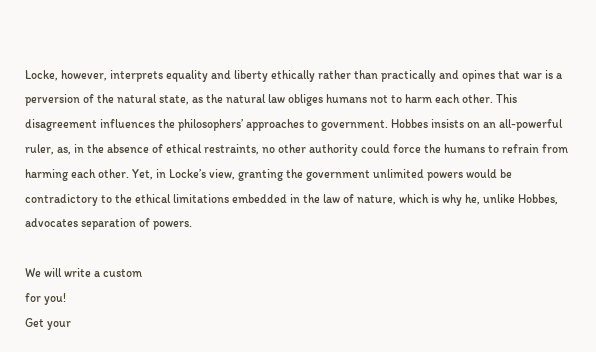Locke, however, interprets equality and liberty ethically rather than practically and opines that war is a perversion of the natural state, as the natural law obliges humans not to harm each other. This disagreement influences the philosophers’ approaches to government. Hobbes insists on an all-powerful ruler, as, in the absence of ethical restraints, no other authority could force the humans to refrain from harming each other. Yet, in Locke’s view, granting the government unlimited powers would be contradictory to the ethical limitations embedded in the law of nature, which is why he, unlike Hobbes, advocates separation of powers.

We will write a custom
for you!
Get your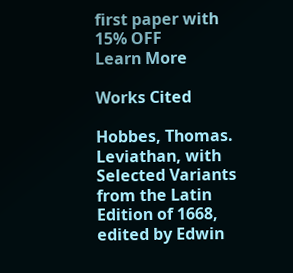first paper with
15% OFF
Learn More

Works Cited

Hobbes, Thomas. Leviathan, with Selected Variants from the Latin Edition of 1668, edited by Edwin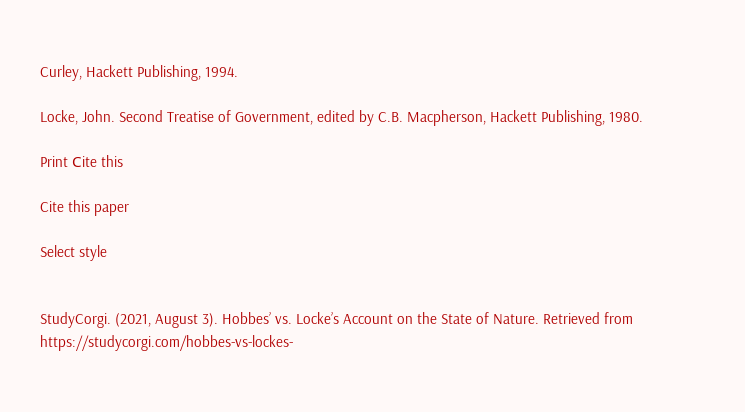Curley, Hackett Publishing, 1994.

Locke, John. Second Treatise of Government, edited by C.B. Macpherson, Hackett Publishing, 1980.

Print Сite this

Cite this paper

Select style


StudyCorgi. (2021, August 3). Hobbes’ vs. Locke’s Account on the State of Nature. Retrieved from https://studycorgi.com/hobbes-vs-lockes-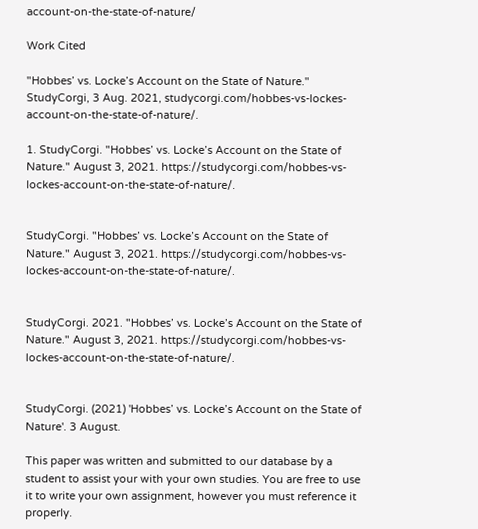account-on-the-state-of-nature/

Work Cited

"Hobbes’ vs. Locke’s Account on the State of Nature." StudyCorgi, 3 Aug. 2021, studycorgi.com/hobbes-vs-lockes-account-on-the-state-of-nature/.

1. StudyCorgi. "Hobbes’ vs. Locke’s Account on the State of Nature." August 3, 2021. https://studycorgi.com/hobbes-vs-lockes-account-on-the-state-of-nature/.


StudyCorgi. "Hobbes’ vs. Locke’s Account on the State of Nature." August 3, 2021. https://studycorgi.com/hobbes-vs-lockes-account-on-the-state-of-nature/.


StudyCorgi. 2021. "Hobbes’ vs. Locke’s Account on the State of Nature." August 3, 2021. https://studycorgi.com/hobbes-vs-lockes-account-on-the-state-of-nature/.


StudyCorgi. (2021) 'Hobbes’ vs. Locke’s Account on the State of Nature'. 3 August.

This paper was written and submitted to our database by a student to assist your with your own studies. You are free to use it to write your own assignment, however you must reference it properly.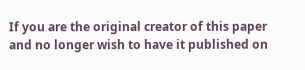If you are the original creator of this paper and no longer wish to have it published on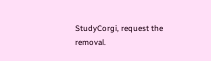StudyCorgi, request the removal.